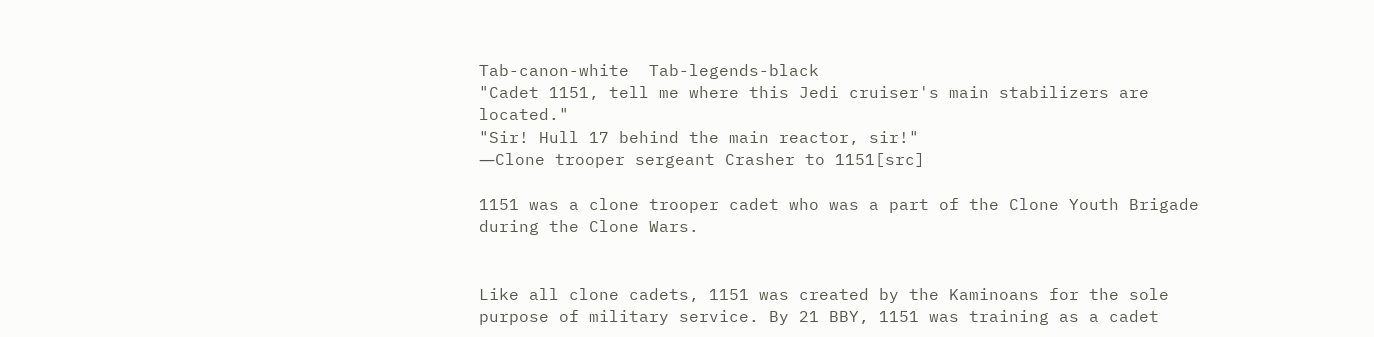Tab-canon-white  Tab-legends-black
"Cadet 1151, tell me where this Jedi cruiser's main stabilizers are located."
"Sir! Hull 17 behind the main reactor, sir!"
―Clone trooper sergeant Crasher to 1151[src]

1151 was a clone trooper cadet who was a part of the Clone Youth Brigade during the Clone Wars.


Like all clone cadets, 1151 was created by the Kaminoans for the sole purpose of military service. By 21 BBY, 1151 was training as a cadet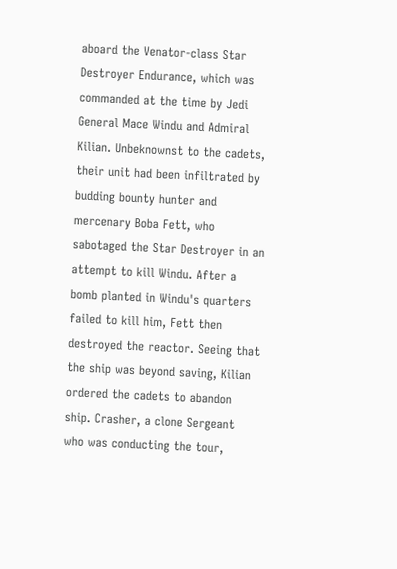aboard the Venator-class Star Destroyer Endurance, which was commanded at the time by Jedi General Mace Windu and Admiral Kilian. Unbeknownst to the cadets, their unit had been infiltrated by budding bounty hunter and mercenary Boba Fett, who sabotaged the Star Destroyer in an attempt to kill Windu. After a bomb planted in Windu's quarters failed to kill him, Fett then destroyed the reactor. Seeing that the ship was beyond saving, Kilian ordered the cadets to abandon ship. Crasher, a clone Sergeant who was conducting the tour,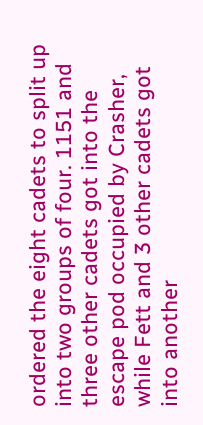ordered the eight cadets to split up into two groups of four. 1151 and three other cadets got into the escape pod occupied by Crasher, while Fett and 3 other cadets got into another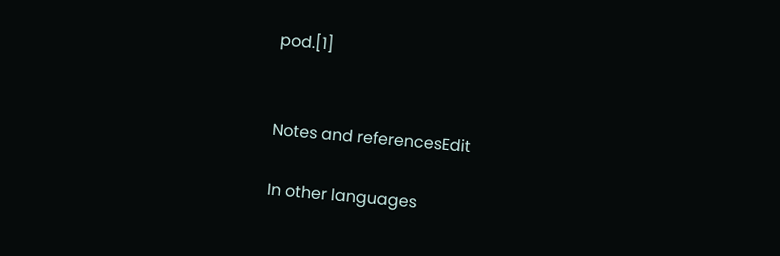pod.[1]


Notes and referencesEdit

In other languages